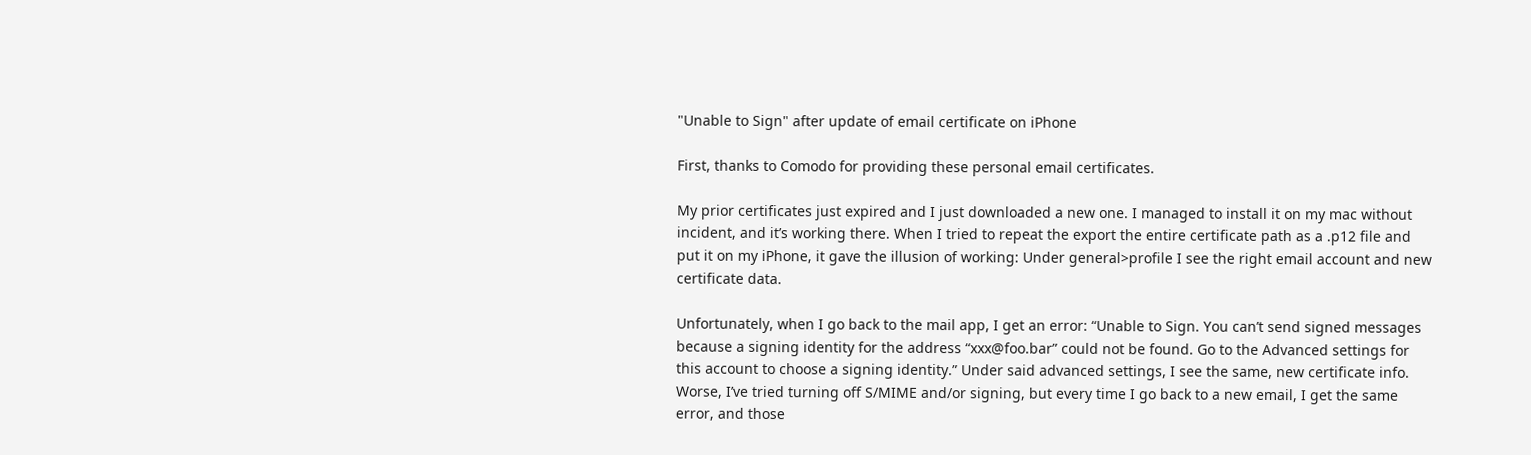"Unable to Sign" after update of email certificate on iPhone

First, thanks to Comodo for providing these personal email certificates.

My prior certificates just expired and I just downloaded a new one. I managed to install it on my mac without incident, and it’s working there. When I tried to repeat the export the entire certificate path as a .p12 file and put it on my iPhone, it gave the illusion of working: Under general>profile I see the right email account and new certificate data.

Unfortunately, when I go back to the mail app, I get an error: “Unable to Sign. You can’t send signed messages because a signing identity for the address “xxx@foo.bar” could not be found. Go to the Advanced settings for this account to choose a signing identity.” Under said advanced settings, I see the same, new certificate info. Worse, I’ve tried turning off S/MIME and/or signing, but every time I go back to a new email, I get the same error, and those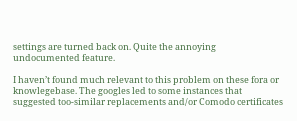settings are turned back on. Quite the annoying undocumented feature.

I haven’t found much relevant to this problem on these fora or knowlegebase. The googles led to some instances that suggested too-similar replacements and/or Comodo certificates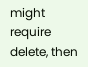might require delete, then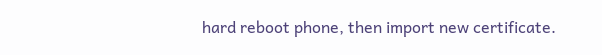hard reboot phone, then import new certificate.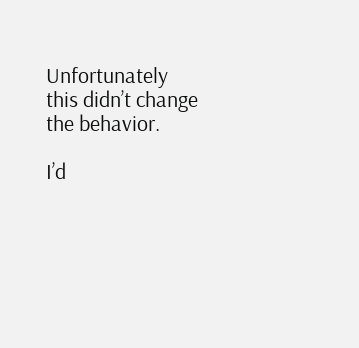Unfortunately this didn’t change the behavior.

I’d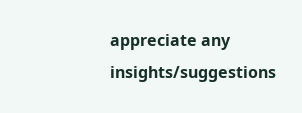appreciate any insights/suggestions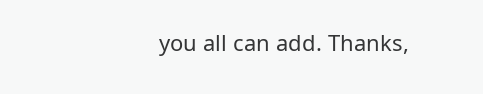you all can add. Thanks,